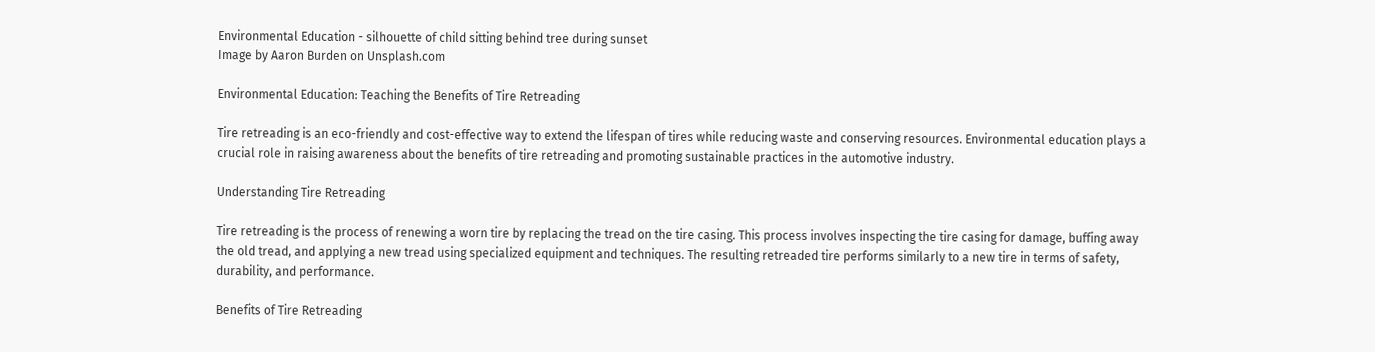Environmental Education - silhouette of child sitting behind tree during sunset
Image by Aaron Burden on Unsplash.com

Environmental Education: Teaching the Benefits of Tire Retreading

Tire retreading is an eco-friendly and cost-effective way to extend the lifespan of tires while reducing waste and conserving resources. Environmental education plays a crucial role in raising awareness about the benefits of tire retreading and promoting sustainable practices in the automotive industry.

Understanding Tire Retreading

Tire retreading is the process of renewing a worn tire by replacing the tread on the tire casing. This process involves inspecting the tire casing for damage, buffing away the old tread, and applying a new tread using specialized equipment and techniques. The resulting retreaded tire performs similarly to a new tire in terms of safety, durability, and performance.

Benefits of Tire Retreading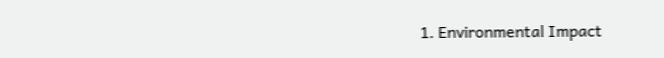1. Environmental Impact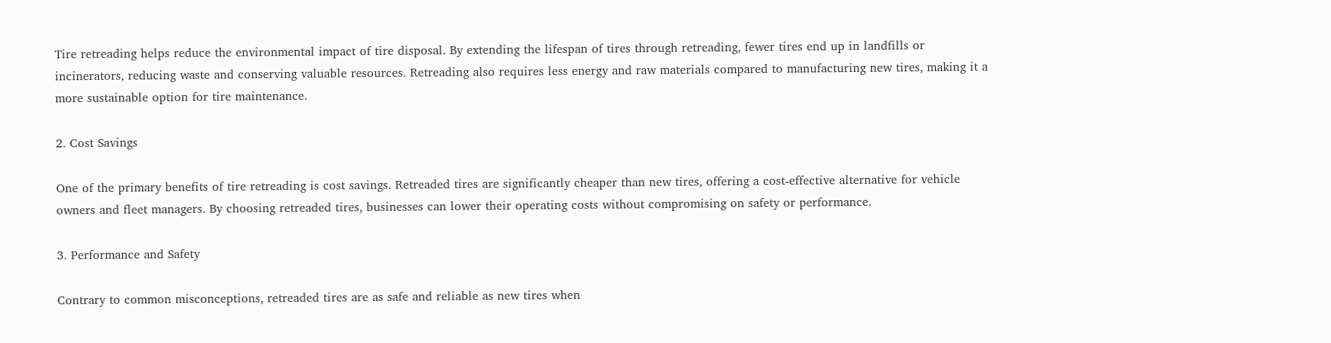Tire retreading helps reduce the environmental impact of tire disposal. By extending the lifespan of tires through retreading, fewer tires end up in landfills or incinerators, reducing waste and conserving valuable resources. Retreading also requires less energy and raw materials compared to manufacturing new tires, making it a more sustainable option for tire maintenance.

2. Cost Savings

One of the primary benefits of tire retreading is cost savings. Retreaded tires are significantly cheaper than new tires, offering a cost-effective alternative for vehicle owners and fleet managers. By choosing retreaded tires, businesses can lower their operating costs without compromising on safety or performance.

3. Performance and Safety

Contrary to common misconceptions, retreaded tires are as safe and reliable as new tires when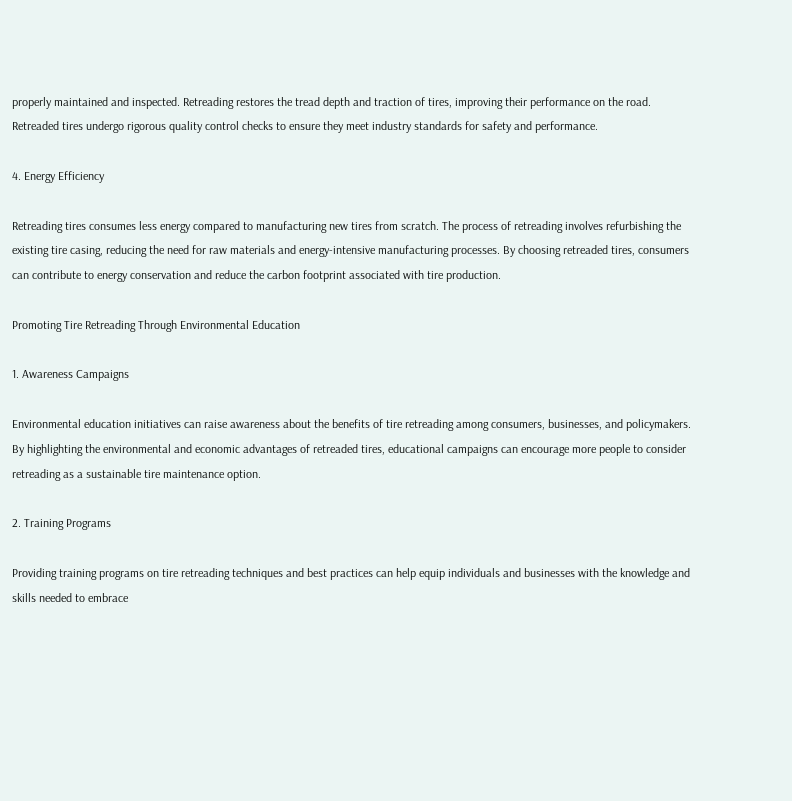properly maintained and inspected. Retreading restores the tread depth and traction of tires, improving their performance on the road. Retreaded tires undergo rigorous quality control checks to ensure they meet industry standards for safety and performance.

4. Energy Efficiency

Retreading tires consumes less energy compared to manufacturing new tires from scratch. The process of retreading involves refurbishing the existing tire casing, reducing the need for raw materials and energy-intensive manufacturing processes. By choosing retreaded tires, consumers can contribute to energy conservation and reduce the carbon footprint associated with tire production.

Promoting Tire Retreading Through Environmental Education

1. Awareness Campaigns

Environmental education initiatives can raise awareness about the benefits of tire retreading among consumers, businesses, and policymakers. By highlighting the environmental and economic advantages of retreaded tires, educational campaigns can encourage more people to consider retreading as a sustainable tire maintenance option.

2. Training Programs

Providing training programs on tire retreading techniques and best practices can help equip individuals and businesses with the knowledge and skills needed to embrace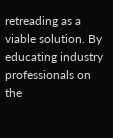retreading as a viable solution. By educating industry professionals on the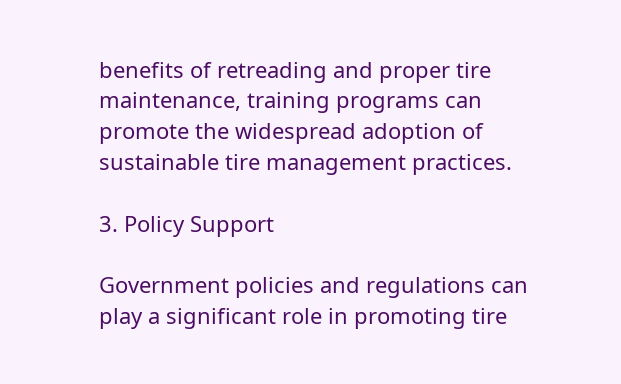benefits of retreading and proper tire maintenance, training programs can promote the widespread adoption of sustainable tire management practices.

3. Policy Support

Government policies and regulations can play a significant role in promoting tire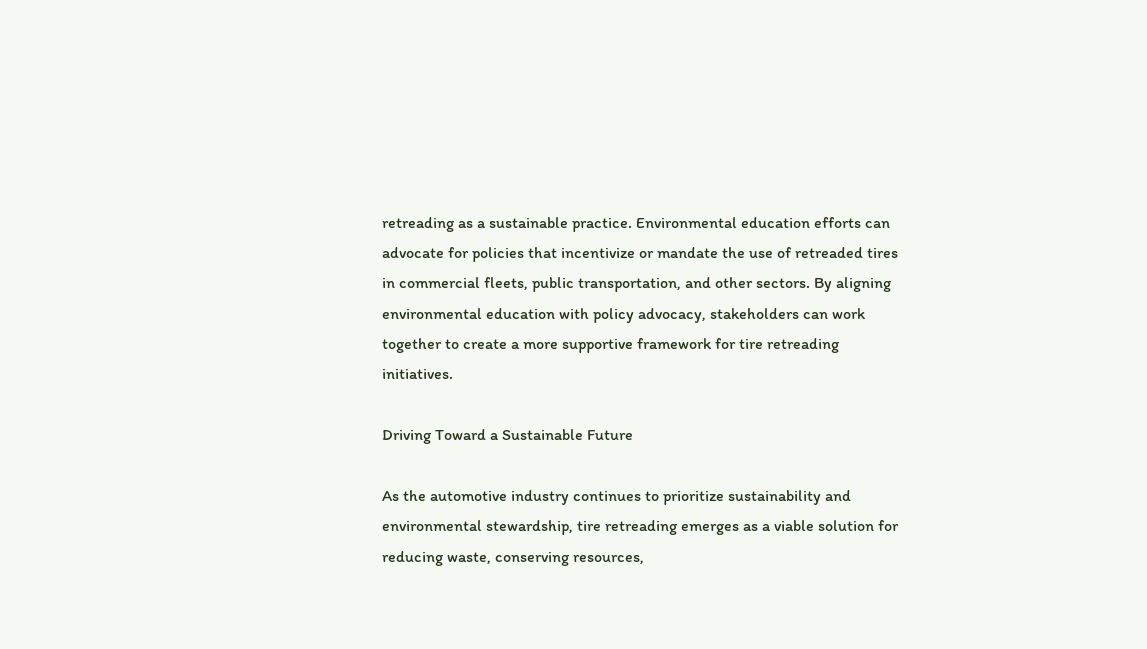retreading as a sustainable practice. Environmental education efforts can advocate for policies that incentivize or mandate the use of retreaded tires in commercial fleets, public transportation, and other sectors. By aligning environmental education with policy advocacy, stakeholders can work together to create a more supportive framework for tire retreading initiatives.

Driving Toward a Sustainable Future

As the automotive industry continues to prioritize sustainability and environmental stewardship, tire retreading emerges as a viable solution for reducing waste, conserving resources,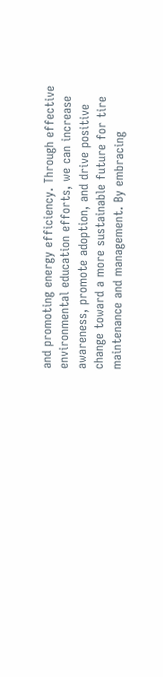and promoting energy efficiency. Through effective environmental education efforts, we can increase awareness, promote adoption, and drive positive change toward a more sustainable future for tire maintenance and management. By embracing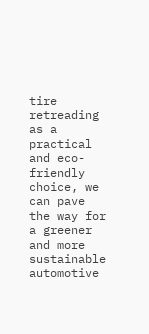tire retreading as a practical and eco-friendly choice, we can pave the way for a greener and more sustainable automotive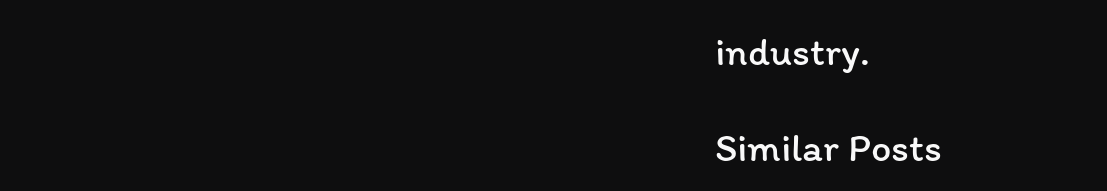industry.

Similar Posts